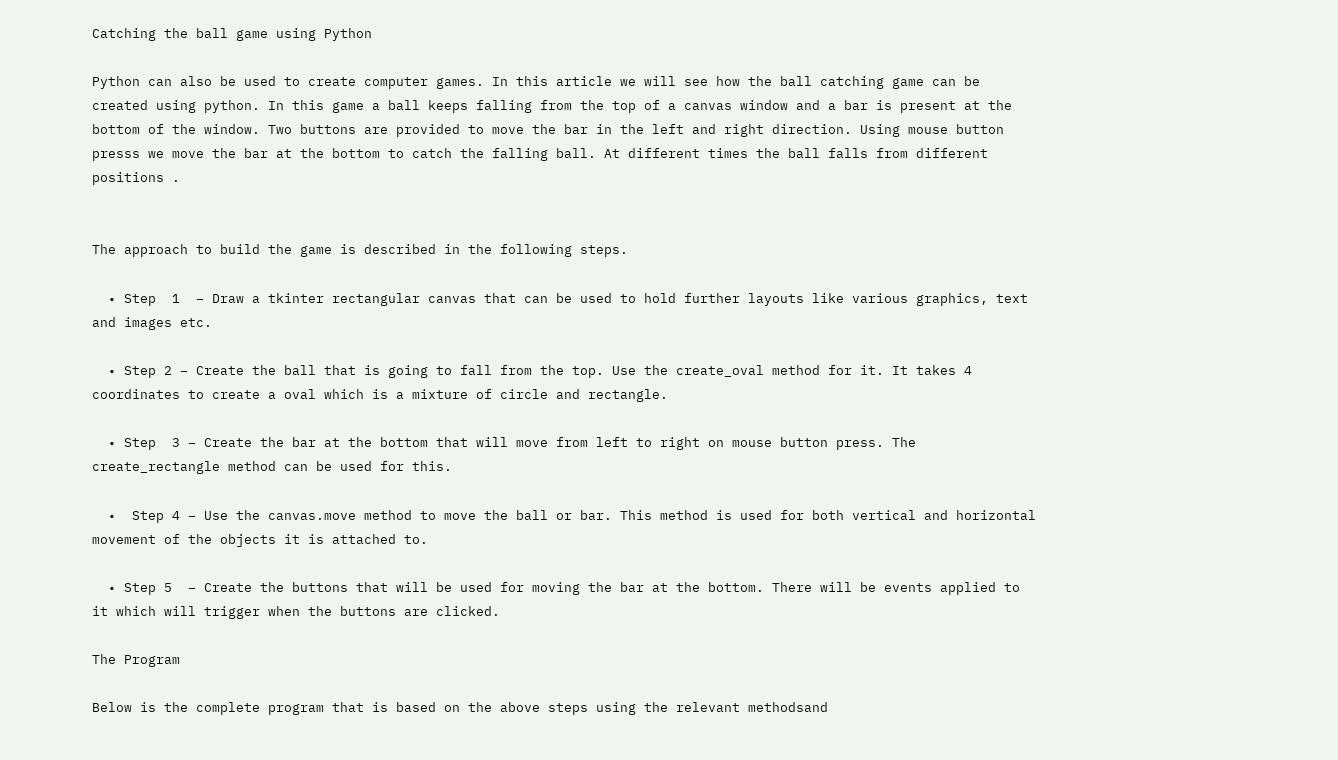Catching the ball game using Python

Python can also be used to create computer games. In this article we will see how the ball catching game can be created using python. In this game a ball keeps falling from the top of a canvas window and a bar is present at the bottom of the window. Two buttons are provided to move the bar in the left and right direction. Using mouse button presss we move the bar at the bottom to catch the falling ball. At different times the ball falls from different positions .


The approach to build the game is described in the following steps.

  • Step  1  − Draw a tkinter rectangular canvas that can be used to hold further layouts like various graphics, text and images etc.

  • Step 2 − Create the ball that is going to fall from the top. Use the create_oval method for it. It takes 4 coordinates to create a oval which is a mixture of circle and rectangle.

  • Step  3 − Create the bar at the bottom that will move from left to right on mouse button press. The create_rectangle method can be used for this.

  •  Step 4 − Use the canvas.move method to move the ball or bar. This method is used for both vertical and horizontal movement of the objects it is attached to.

  • Step 5  − Create the buttons that will be used for moving the bar at the bottom. There will be events applied to it which will trigger when the buttons are clicked.

The Program

Below is the complete program that is based on the above steps using the relevant methodsand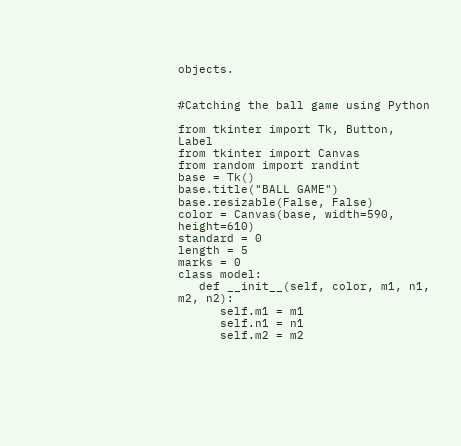objects.


#Catching the ball game using Python

from tkinter import Tk, Button, Label
from tkinter import Canvas
from random import randint
base = Tk()
base.title("BALL GAME")
base.resizable(False, False)
color = Canvas(base, width=590, height=610)
standard = 0
length = 5
marks = 0
class model:
   def __init__(self, color, m1, n1, m2, n2):
      self.m1 = m1
      self.n1 = n1
      self.m2 = m2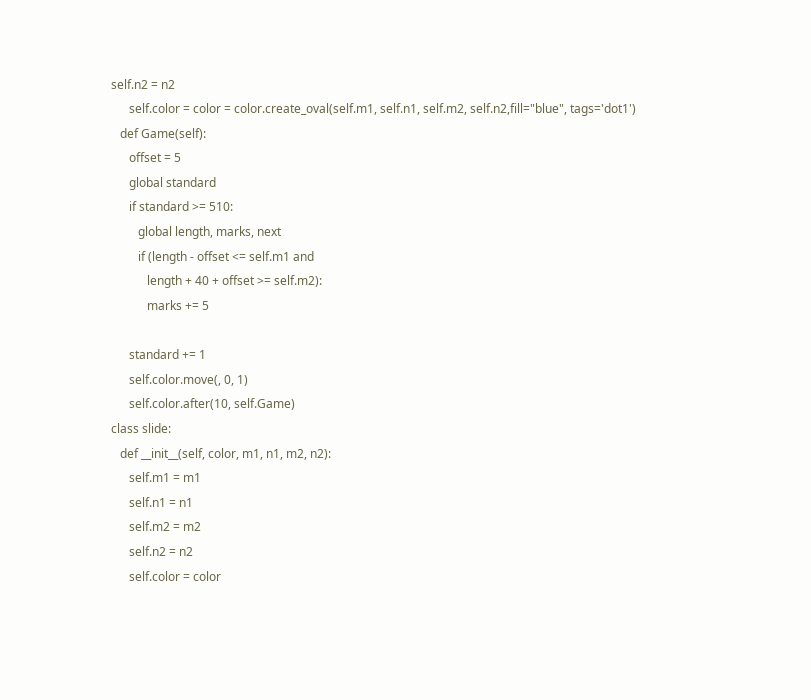self.n2 = n2
      self.color = color = color.create_oval(self.m1, self.n1, self.m2, self.n2,fill="blue", tags='dot1')
   def Game(self):
      offset = 5
      global standard
      if standard >= 510:
         global length, marks, next
         if (length - offset <= self.m1 and
            length + 40 + offset >= self.m2):
            marks += 5

      standard += 1
      self.color.move(, 0, 1)
      self.color.after(10, self.Game)
class slide:
   def __init__(self, color, m1, n1, m2, n2):
      self.m1 = m1
      self.n1 = n1
      self.m2 = m2
      self.n2 = n2
      self.color = color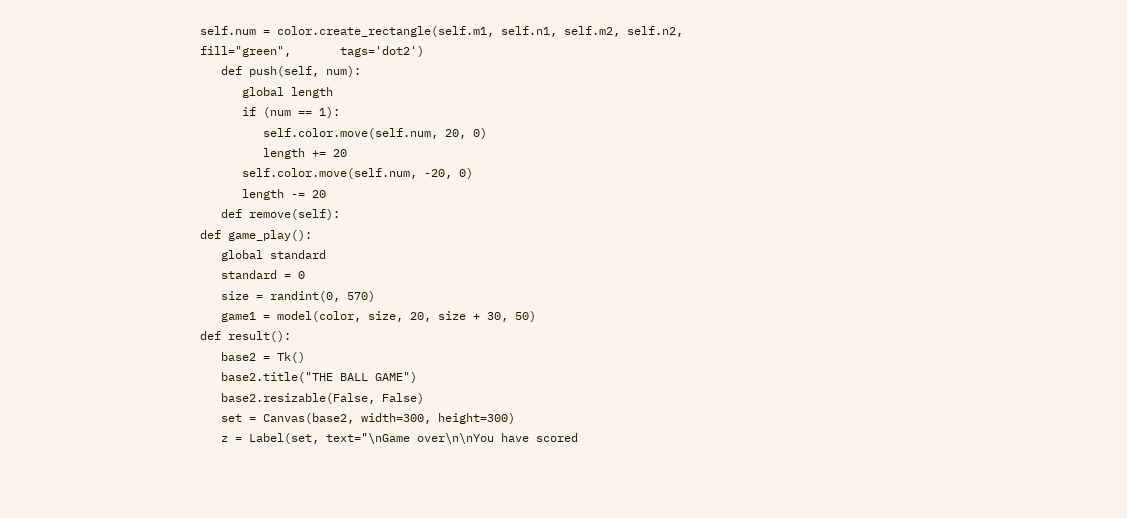self.num = color.create_rectangle(self.m1, self.n1, self.m2, self.n2, fill="green",       tags='dot2')
   def push(self, num):
      global length
      if (num == 1):
         self.color.move(self.num, 20, 0)
         length += 20
      self.color.move(self.num, -20, 0)
      length -= 20
   def remove(self):
def game_play():
   global standard
   standard = 0
   size = randint(0, 570)
   game1 = model(color, size, 20, size + 30, 50)
def result():
   base2 = Tk()
   base2.title("THE BALL GAME")
   base2.resizable(False, False)
   set = Canvas(base2, width=300, height=300)
   z = Label(set, text="\nGame over\n\nYou have scored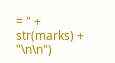= " + str(marks) + "\n\n")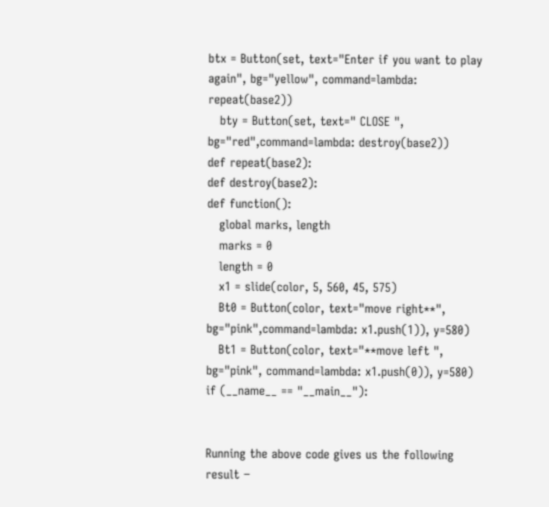btx = Button(set, text="Enter if you want to play again", bg="yellow", command=lambda:    repeat(base2))
   bty = Button(set, text=" CLOSE ", bg="red",command=lambda: destroy(base2))
def repeat(base2):
def destroy(base2):
def function():
   global marks, length
   marks = 0
   length = 0
   x1 = slide(color, 5, 560, 45, 575)
   Bt0 = Button(color, text="move right**", bg="pink",command=lambda: x1.push(1)), y=580)
   Bt1 = Button(color, text="**move left ", bg="pink", command=lambda: x1.push(0)), y=580)
if (__name__ == "__main__"):


Running the above code gives us the following result −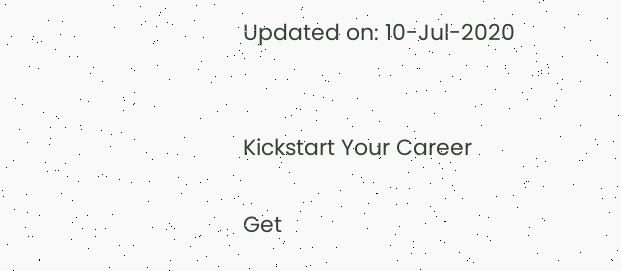Updated on: 10-Jul-2020


Kickstart Your Career

Get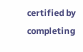certified by completing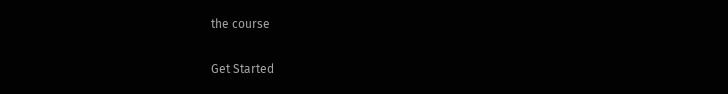the course

Get Started